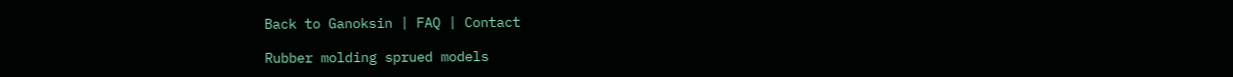Back to Ganoksin | FAQ | Contact

Rubber molding sprued models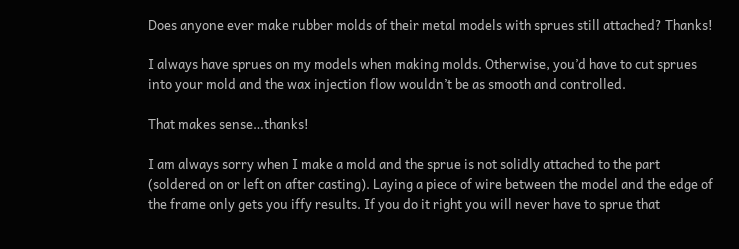Does anyone ever make rubber molds of their metal models with sprues still attached? Thanks!

I always have sprues on my models when making molds. Otherwise, you’d have to cut sprues into your mold and the wax injection flow wouldn’t be as smooth and controlled.

That makes sense…thanks!

I am always sorry when I make a mold and the sprue is not solidly attached to the part (soldered on or left on after casting). Laying a piece of wire between the model and the edge of the frame only gets you iffy results. If you do it right you will never have to sprue that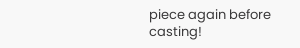piece again before casting!